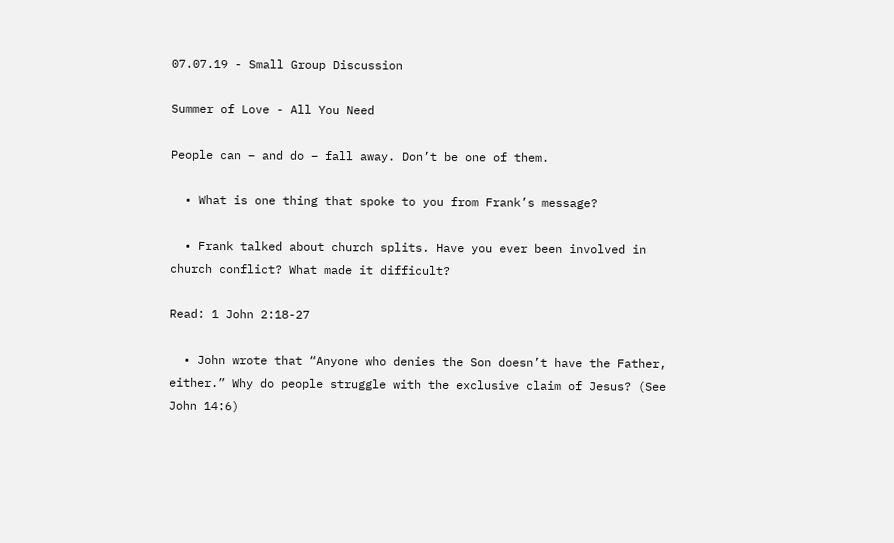07.07.19 - Small Group Discussion

Summer of Love - All You Need

People can – and do – fall away. Don’t be one of them.

  • What is one thing that spoke to you from Frank’s message?

  • Frank talked about church splits. Have you ever been involved in church conflict? What made it difficult?

Read: 1 John 2:18-27

  • John wrote that “Anyone who denies the Son doesn’t have the Father, either.” Why do people struggle with the exclusive claim of Jesus? (See John 14:6)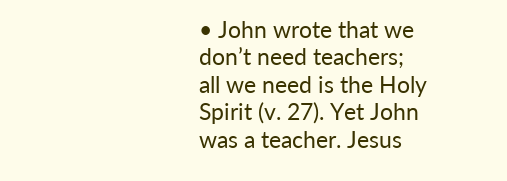• John wrote that we don’t need teachers; all we need is the Holy Spirit (v. 27). Yet John was a teacher. Jesus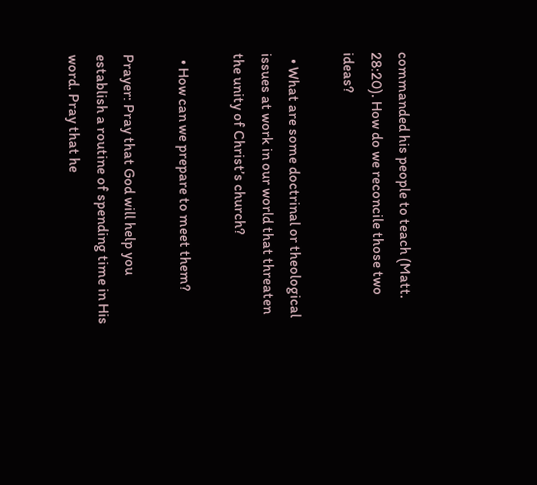commanded his people to teach (Matt. 28:20). How do we reconcile those two ideas?

  • What are some doctrinal or theological issues at work in our world that threaten the unity of Christ’s church?

  • How can we prepare to meet them?

Prayer: Pray that God will help you establish a routine of spending time in His word. Pray that he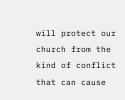will protect our church from the kind of conflict that can cause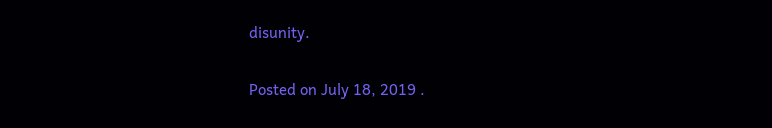disunity.

Posted on July 18, 2019 .